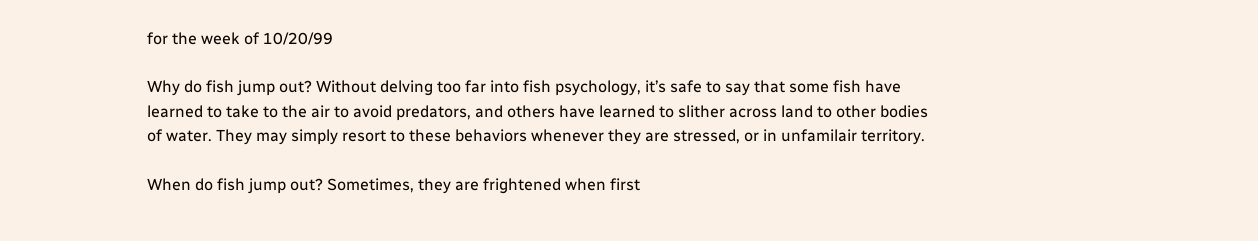for the week of 10/20/99

Why do fish jump out? Without delving too far into fish psychology, it’s safe to say that some fish have learned to take to the air to avoid predators, and others have learned to slither across land to other bodies of water. They may simply resort to these behaviors whenever they are stressed, or in unfamilair territory.

When do fish jump out? Sometimes, they are frightened when first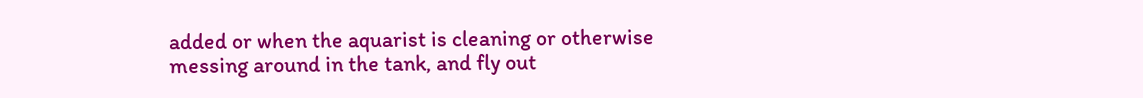added or when the aquarist is cleaning or otherwise messing around in the tank, and fly out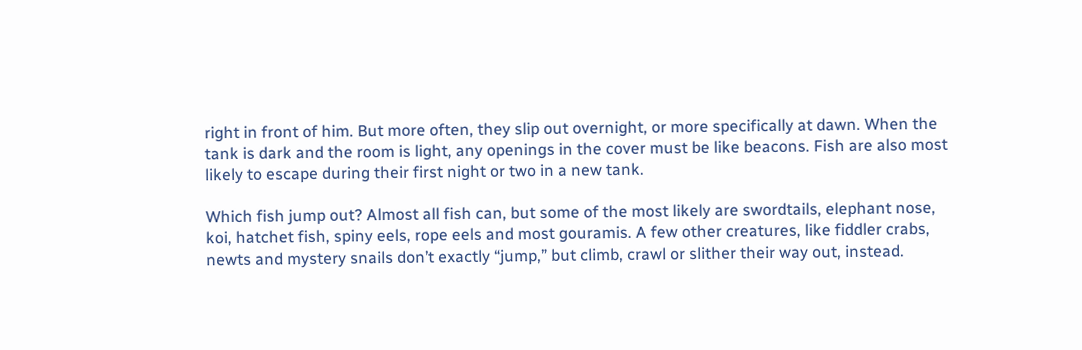right in front of him. But more often, they slip out overnight, or more specifically at dawn. When the tank is dark and the room is light, any openings in the cover must be like beacons. Fish are also most likely to escape during their first night or two in a new tank.

Which fish jump out? Almost all fish can, but some of the most likely are swordtails, elephant nose, koi, hatchet fish, spiny eels, rope eels and most gouramis. A few other creatures, like fiddler crabs, newts and mystery snails don’t exactly “jump,” but climb, crawl or slither their way out, instead.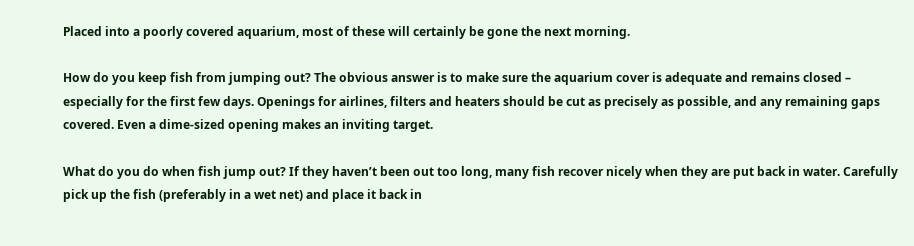Placed into a poorly covered aquarium, most of these will certainly be gone the next morning.

How do you keep fish from jumping out? The obvious answer is to make sure the aquarium cover is adequate and remains closed – especially for the first few days. Openings for airlines, filters and heaters should be cut as precisely as possible, and any remaining gaps covered. Even a dime-sized opening makes an inviting target.

What do you do when fish jump out? If they haven’t been out too long, many fish recover nicely when they are put back in water. Carefully pick up the fish (preferably in a wet net) and place it back in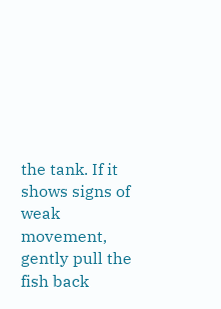the tank. If it shows signs of weak movement, gently pull the fish back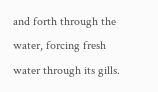and forth through the water, forcing fresh water through its gills.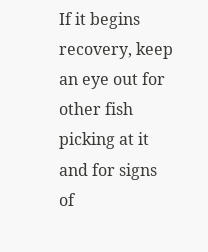If it begins recovery, keep an eye out for other fish picking at it and for signs of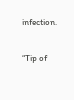infection.

“Tip of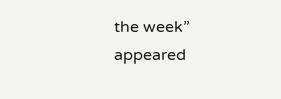the week” appeared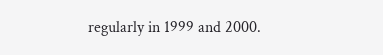regularly in 1999 and 2000.